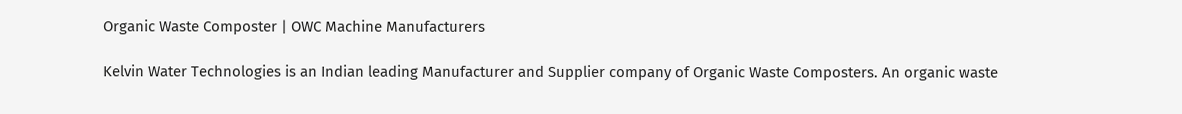Organic Waste Composter | OWC Machine Manufacturers

Kelvin Water Technologies is an Indian leading Manufacturer and Supplier company of Organic Waste Composters. An organic waste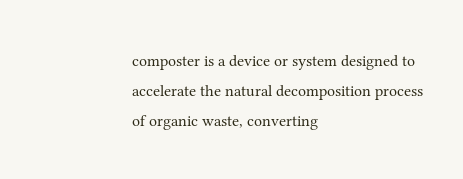composter is a device or system designed to accelerate the natural decomposition process of organic waste, converting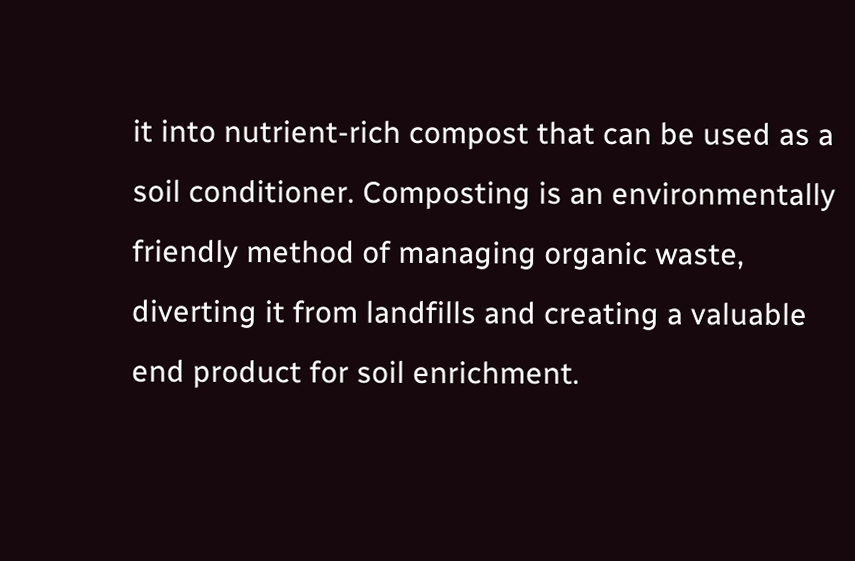it into nutrient-rich compost that can be used as a soil conditioner. Composting is an environmentally friendly method of managing organic waste, diverting it from landfills and creating a valuable end product for soil enrichment.